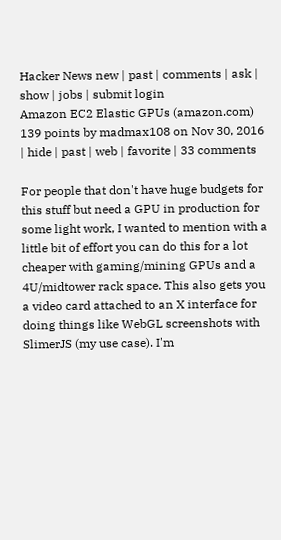Hacker News new | past | comments | ask | show | jobs | submit login
Amazon EC2 Elastic GPUs (amazon.com)
139 points by madmax108 on Nov 30, 2016 | hide | past | web | favorite | 33 comments

For people that don't have huge budgets for this stuff but need a GPU in production for some light work, I wanted to mention with a little bit of effort you can do this for a lot cheaper with gaming/mining GPUs and a 4U/midtower rack space. This also gets you a video card attached to an X interface for doing things like WebGL screenshots with SlimerJS (my use case). I'm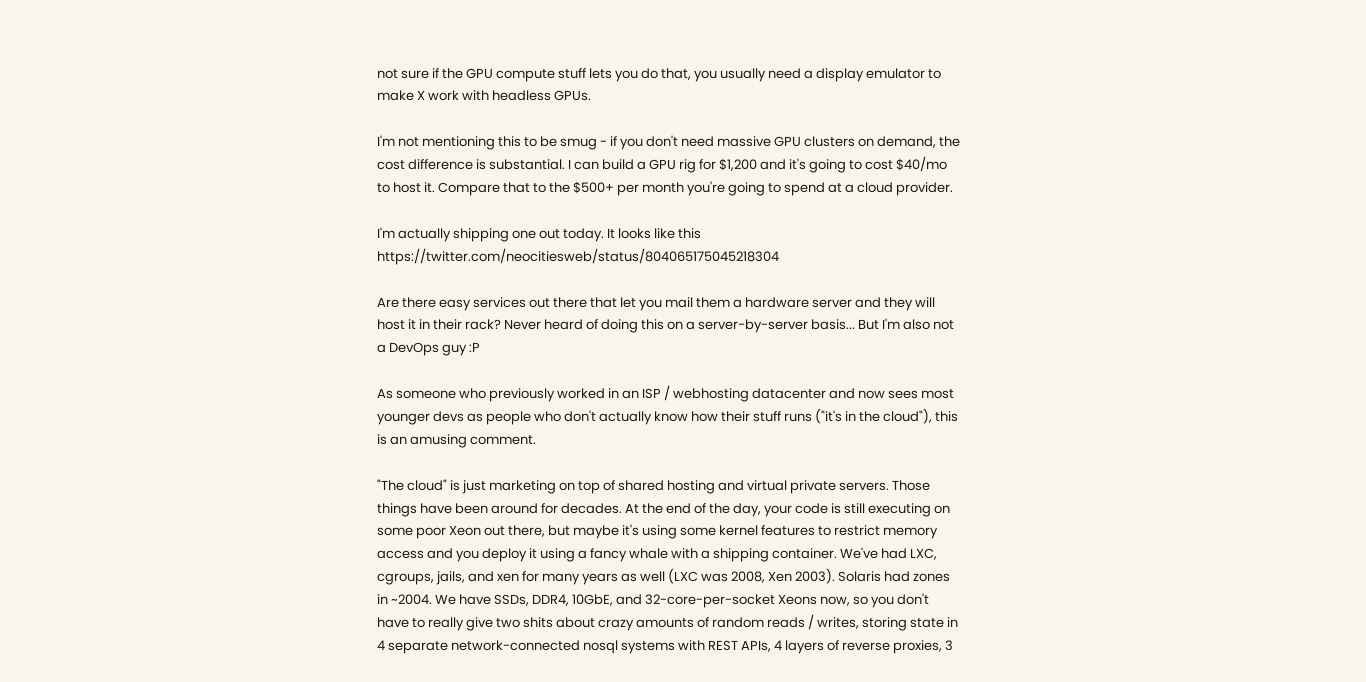not sure if the GPU compute stuff lets you do that, you usually need a display emulator to make X work with headless GPUs.

I'm not mentioning this to be smug - if you don't need massive GPU clusters on demand, the cost difference is substantial. I can build a GPU rig for $1,200 and it's going to cost $40/mo to host it. Compare that to the $500+ per month you're going to spend at a cloud provider.

I'm actually shipping one out today. It looks like this https://twitter.com/neocitiesweb/status/804065175045218304

Are there easy services out there that let you mail them a hardware server and they will host it in their rack? Never heard of doing this on a server-by-server basis... But I'm also not a DevOps guy :P

As someone who previously worked in an ISP / webhosting datacenter and now sees most younger devs as people who don't actually know how their stuff runs ("it's in the cloud"), this is an amusing comment.

"The cloud" is just marketing on top of shared hosting and virtual private servers. Those things have been around for decades. At the end of the day, your code is still executing on some poor Xeon out there, but maybe it's using some kernel features to restrict memory access and you deploy it using a fancy whale with a shipping container. We've had LXC, cgroups, jails, and xen for many years as well (LXC was 2008, Xen 2003). Solaris had zones in ~2004. We have SSDs, DDR4, 10GbE, and 32-core-per-socket Xeons now, so you don't have to really give two shits about crazy amounts of random reads / writes, storing state in 4 separate network-connected nosql systems with REST APIs, 4 layers of reverse proxies, 3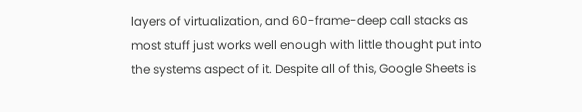layers of virtualization, and 60-frame-deep call stacks as most stuff just works well enough with little thought put into the systems aspect of it. Despite all of this, Google Sheets is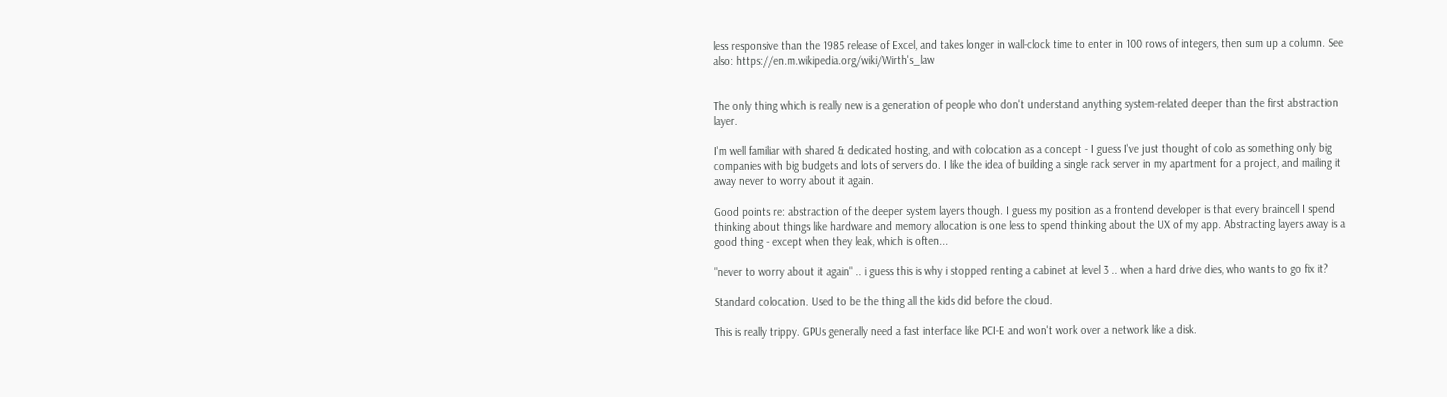less responsive than the 1985 release of Excel, and takes longer in wall-clock time to enter in 100 rows of integers, then sum up a column. See also: https://en.m.wikipedia.org/wiki/Wirth's_law


The only thing which is really new is a generation of people who don't understand anything system-related deeper than the first abstraction layer.

I'm well familiar with shared & dedicated hosting, and with colocation as a concept - I guess I've just thought of colo as something only big companies with big budgets and lots of servers do. I like the idea of building a single rack server in my apartment for a project, and mailing it away never to worry about it again.

Good points re: abstraction of the deeper system layers though. I guess my position as a frontend developer is that every braincell I spend thinking about things like hardware and memory allocation is one less to spend thinking about the UX of my app. Abstracting layers away is a good thing - except when they leak, which is often...

"never to worry about it again" .. i guess this is why i stopped renting a cabinet at level 3 .. when a hard drive dies, who wants to go fix it?

Standard colocation. Used to be the thing all the kids did before the cloud.

This is really trippy. GPUs generally need a fast interface like PCI-E and won't work over a network like a disk.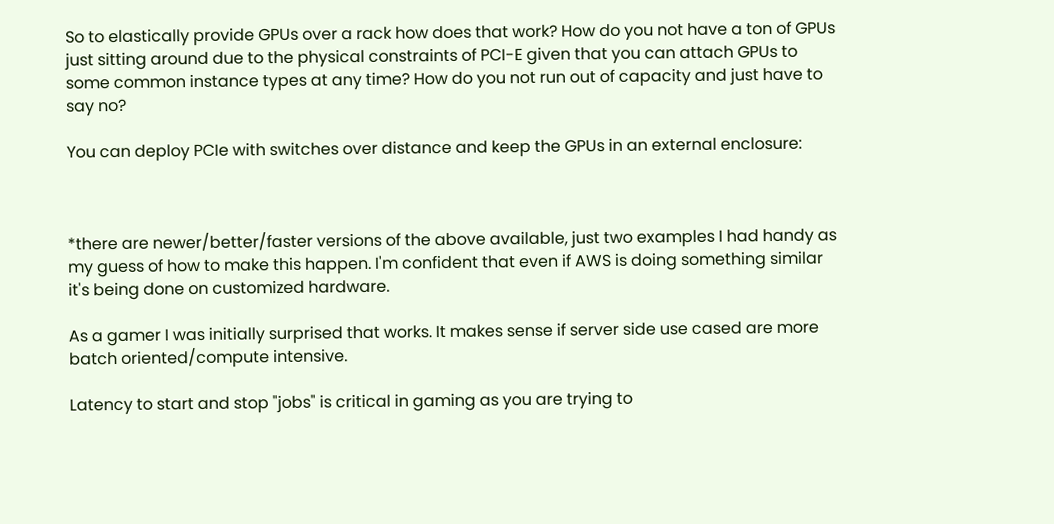So to elastically provide GPUs over a rack how does that work? How do you not have a ton of GPUs just sitting around due to the physical constraints of PCI-E given that you can attach GPUs to some common instance types at any time? How do you not run out of capacity and just have to say no?

You can deploy PCIe with switches over distance and keep the GPUs in an external enclosure:



*there are newer/better/faster versions of the above available, just two examples I had handy as my guess of how to make this happen. I'm confident that even if AWS is doing something similar it's being done on customized hardware.

As a gamer I was initially surprised that works. It makes sense if server side use cased are more batch oriented/compute intensive.

Latency to start and stop "jobs" is critical in gaming as you are trying to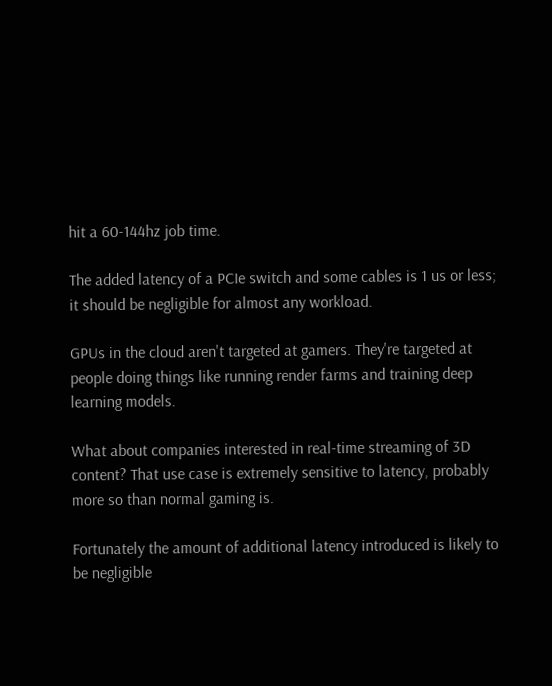hit a 60-144hz job time.

The added latency of a PCIe switch and some cables is 1 us or less; it should be negligible for almost any workload.

GPUs in the cloud aren't targeted at gamers. They're targeted at people doing things like running render farms and training deep learning models.

What about companies interested in real-time streaming of 3D content? That use case is extremely sensitive to latency, probably more so than normal gaming is.

Fortunately the amount of additional latency introduced is likely to be negligible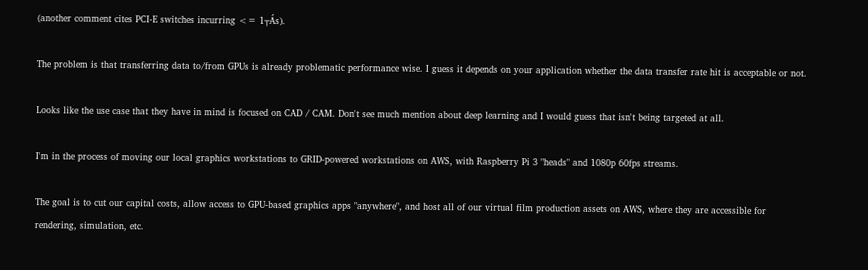(another comment cites PCI-E switches incurring <= 1┬Ás).

The problem is that transferring data to/from GPUs is already problematic performance wise. I guess it depends on your application whether the data transfer rate hit is acceptable or not.

Looks like the use case that they have in mind is focused on CAD / CAM. Don't see much mention about deep learning and I would guess that isn't being targeted at all.

I'm in the process of moving our local graphics workstations to GRID-powered workstations on AWS, with Raspberry Pi 3 "heads" and 1080p 60fps streams.

The goal is to cut our capital costs, allow access to GPU-based graphics apps "anywhere", and host all of our virtual film production assets on AWS, where they are accessible for rendering, simulation, etc.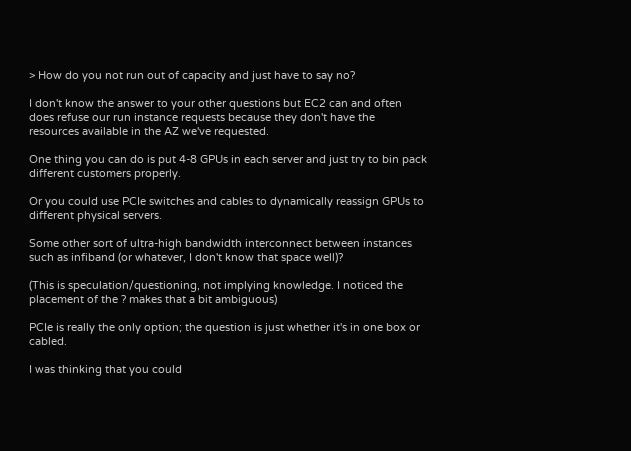> How do you not run out of capacity and just have to say no?

I don't know the answer to your other questions but EC2 can and often does refuse our run instance requests because they don't have the resources available in the AZ we've requested.

One thing you can do is put 4-8 GPUs in each server and just try to bin pack different customers properly.

Or you could use PCIe switches and cables to dynamically reassign GPUs to different physical servers.

Some other sort of ultra-high bandwidth interconnect between instances such as infiband (or whatever, I don't know that space well)?

(This is speculation/questioning, not implying knowledge. I noticed the placement of the ? makes that a bit ambiguous)

PCIe is really the only option; the question is just whether it's in one box or cabled.

I was thinking that you could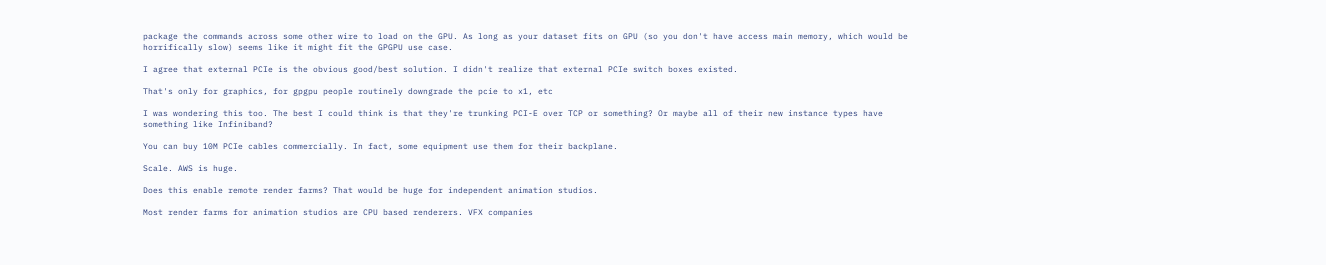package the commands across some other wire to load on the GPU. As long as your dataset fits on GPU (so you don't have access main memory, which would be horrifically slow) seems like it might fit the GPGPU use case.

I agree that external PCIe is the obvious good/best solution. I didn't realize that external PCIe switch boxes existed.

That's only for graphics, for gpgpu people routinely downgrade the pcie to x1, etc

I was wondering this too. The best I could think is that they're trunking PCI-E over TCP or something? Or maybe all of their new instance types have something like Infiniband?

You can buy 10M PCIe cables commercially. In fact, some equipment use them for their backplane.

Scale. AWS is huge.

Does this enable remote render farms? That would be huge for independent animation studios.

Most render farms for animation studios are CPU based renderers. VFX companies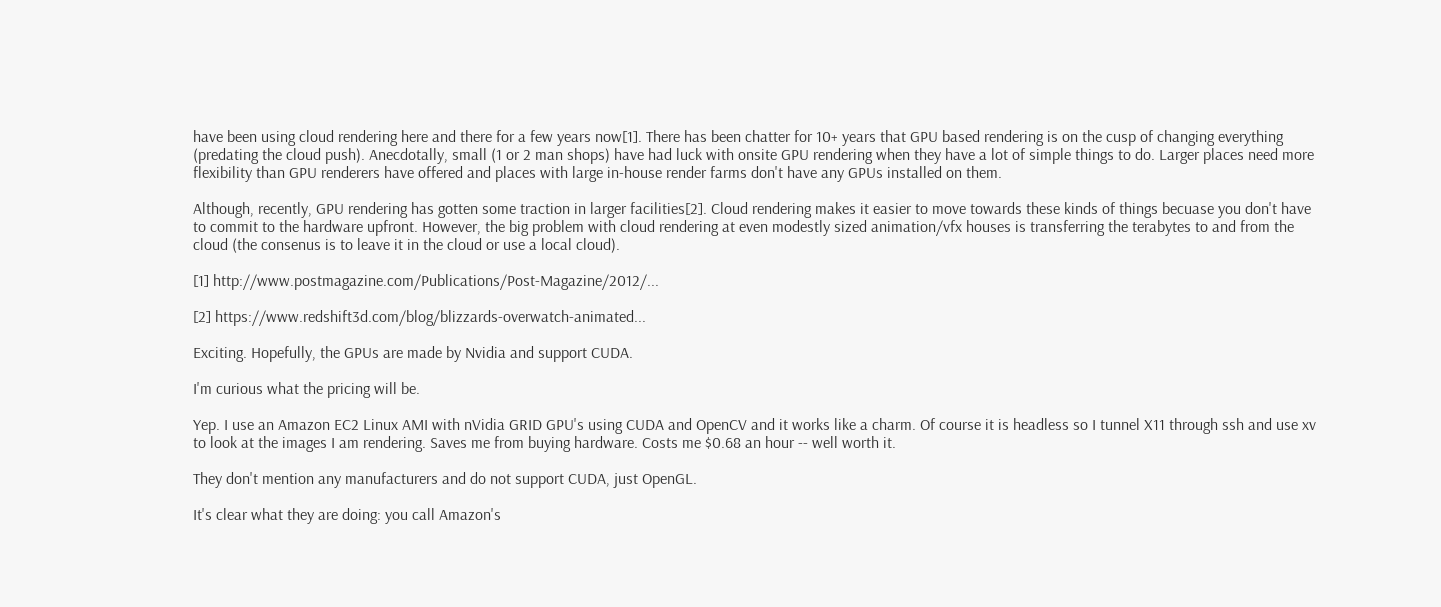have been using cloud rendering here and there for a few years now[1]. There has been chatter for 10+ years that GPU based rendering is on the cusp of changing everything (predating the cloud push). Anecdotally, small (1 or 2 man shops) have had luck with onsite GPU rendering when they have a lot of simple things to do. Larger places need more flexibility than GPU renderers have offered and places with large in-house render farms don't have any GPUs installed on them.

Although, recently, GPU rendering has gotten some traction in larger facilities[2]. Cloud rendering makes it easier to move towards these kinds of things becuase you don't have to commit to the hardware upfront. However, the big problem with cloud rendering at even modestly sized animation/vfx houses is transferring the terabytes to and from the cloud (the consenus is to leave it in the cloud or use a local cloud).

[1] http://www.postmagazine.com/Publications/Post-Magazine/2012/...

[2] https://www.redshift3d.com/blog/blizzards-overwatch-animated...

Exciting. Hopefully, the GPUs are made by Nvidia and support CUDA.

I'm curious what the pricing will be.

Yep. I use an Amazon EC2 Linux AMI with nVidia GRID GPU's using CUDA and OpenCV and it works like a charm. Of course it is headless so I tunnel X11 through ssh and use xv to look at the images I am rendering. Saves me from buying hardware. Costs me $0.68 an hour -- well worth it.

They don't mention any manufacturers and do not support CUDA, just OpenGL.

It's clear what they are doing: you call Amazon's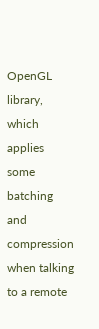OpenGL library, which applies some batching and compression when talking to a remote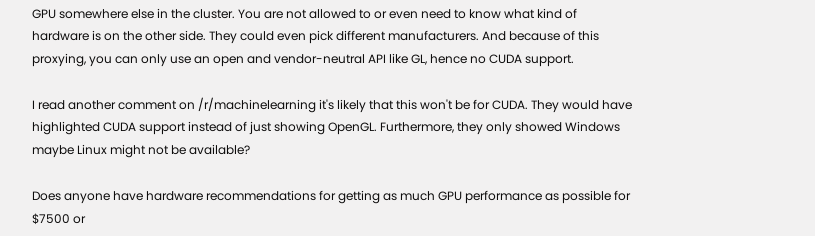GPU somewhere else in the cluster. You are not allowed to or even need to know what kind of hardware is on the other side. They could even pick different manufacturers. And because of this proxying, you can only use an open and vendor-neutral API like GL, hence no CUDA support.

I read another comment on /r/machinelearning it's likely that this won't be for CUDA. They would have highlighted CUDA support instead of just showing OpenGL. Furthermore, they only showed Windows maybe Linux might not be available?

Does anyone have hardware recommendations for getting as much GPU performance as possible for $7500 or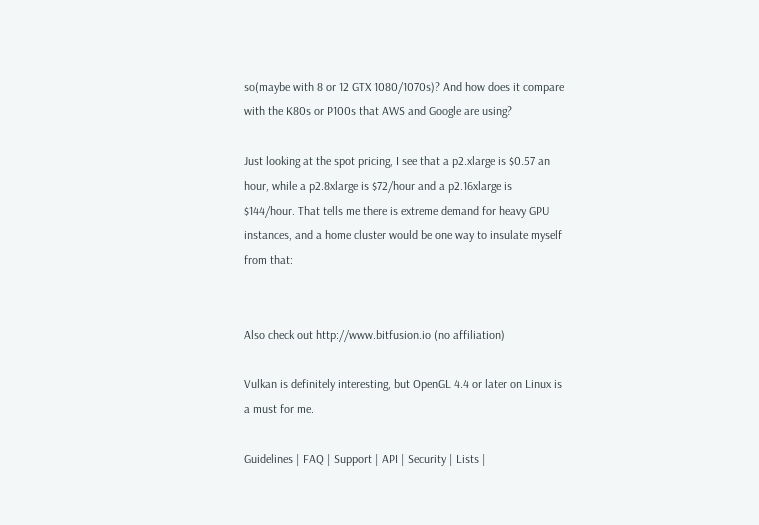so(maybe with 8 or 12 GTX 1080/1070s)? And how does it compare with the K80s or P100s that AWS and Google are using?

Just looking at the spot pricing, I see that a p2.xlarge is $0.57 an hour, while a p2.8xlarge is $72/hour and a p2.16xlarge is $144/hour. That tells me there is extreme demand for heavy GPU instances, and a home cluster would be one way to insulate myself from that:


Also check out http://www.bitfusion.io (no affiliation)

Vulkan is definitely interesting, but OpenGL 4.4 or later on Linux is a must for me.

Guidelines | FAQ | Support | API | Security | Lists |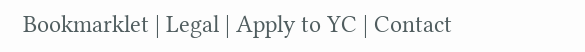Bookmarklet | Legal | Apply to YC | Contact